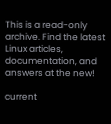This is a read-only archive. Find the latest Linux articles, documentation, and answers at the new!

current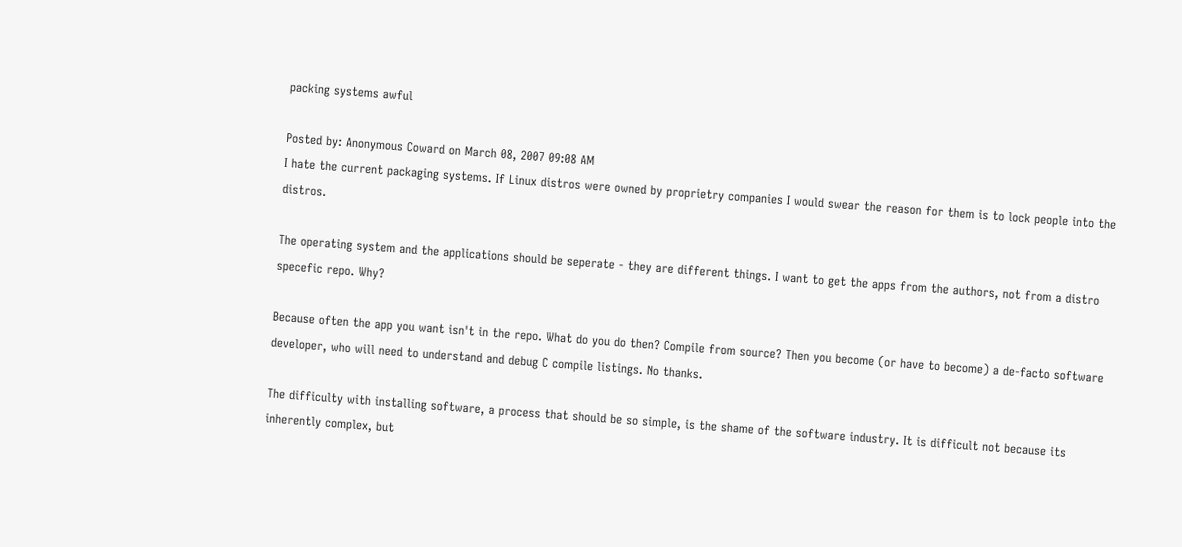packing systems awful

Posted by: Anonymous Coward on March 08, 2007 09:08 AM
I hate the current packaging systems. If Linux distros were owned by proprietry companies I would swear the reason for them is to lock people into the distros.

The operating system and the applications should be seperate - they are different things. I want to get the apps from the authors, not from a distro specefic repo. Why?

Because often the app you want isn't in the repo. What do you do then? Compile from source? Then you become (or have to become) a de-facto software developer, who will need to understand and debug C compile listings. No thanks.

The difficulty with installing software, a process that should be so simple, is the shame of the software industry. It is difficult not because its inherently complex, but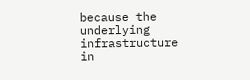because the underlying infrastructure in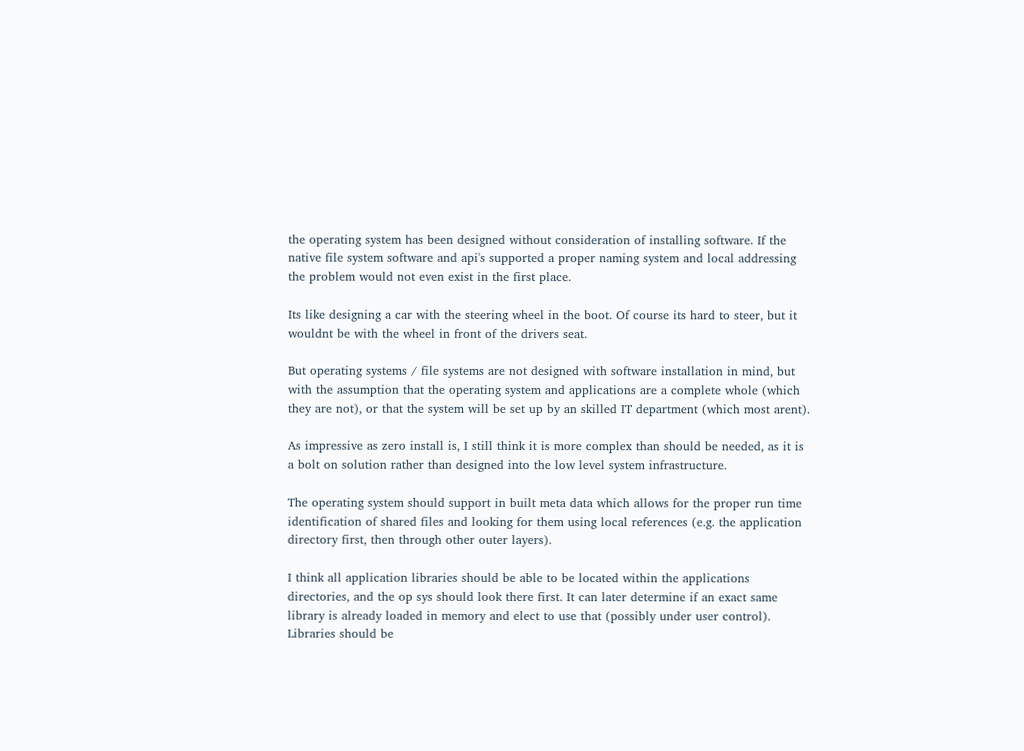the operating system has been designed without consideration of installing software. If the native file system software and api's supported a proper naming system and local addressing the problem would not even exist in the first place.

Its like designing a car with the steering wheel in the boot. Of course its hard to steer, but it wouldnt be with the wheel in front of the drivers seat.

But operating systems / file systems are not designed with software installation in mind, but with the assumption that the operating system and applications are a complete whole (which they are not), or that the system will be set up by an skilled IT department (which most arent).

As impressive as zero install is, I still think it is more complex than should be needed, as it is a bolt on solution rather than designed into the low level system infrastructure.

The operating system should support in built meta data which allows for the proper run time identification of shared files and looking for them using local references (e.g. the application directory first, then through other outer layers).

I think all application libraries should be able to be located within the applications directories, and the op sys should look there first. It can later determine if an exact same library is already loaded in memory and elect to use that (possibly under user control). Libraries should be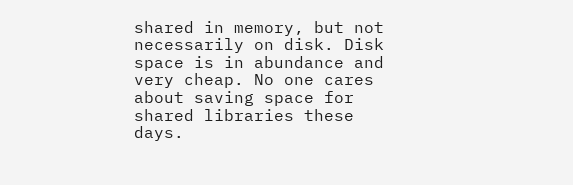shared in memory, but not necessarily on disk. Disk space is in abundance and very cheap. No one cares about saving space for shared libraries these days.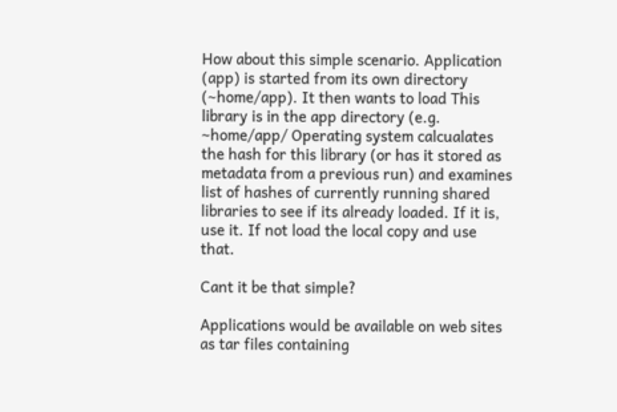How about this simple scenario. Application (app) is started from its own directory (~home/app). It then wants to load This library is in the app directory (e.g. ~home/app/ Operating system calcualates the hash for this library (or has it stored as metadata from a previous run) and examines list of hashes of currently running shared libraries to see if its already loaded. If it is, use it. If not load the local copy and use that.

Cant it be that simple?

Applications would be available on web sites as tar files containing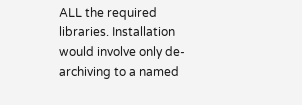ALL the required libraries. Installation would involve only de-archiving to a named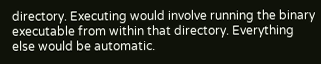directory. Executing would involve running the binary executable from within that directory. Everything else would be automatic.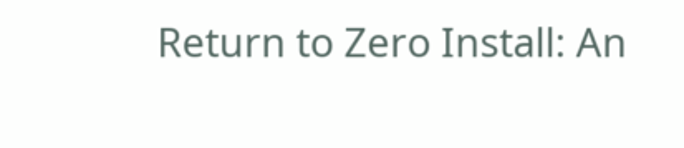Return to Zero Install: An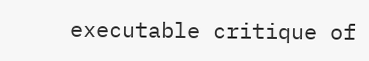executable critique of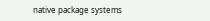native package systems